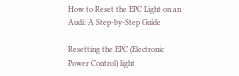How to Reset the EPC Light on an Audi: A Step-by-Step Guide

Resetting the EPC (Electronic Power Control) light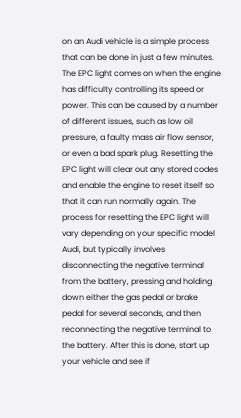on an Audi vehicle is a simple process that can be done in just a few minutes. The EPC light comes on when the engine has difficulty controlling its speed or power. This can be caused by a number of different issues, such as low oil pressure, a faulty mass air flow sensor, or even a bad spark plug. Resetting the EPC light will clear out any stored codes and enable the engine to reset itself so that it can run normally again. The process for resetting the EPC light will vary depending on your specific model Audi, but typically involves disconnecting the negative terminal from the battery, pressing and holding down either the gas pedal or brake pedal for several seconds, and then reconnecting the negative terminal to the battery. After this is done, start up your vehicle and see if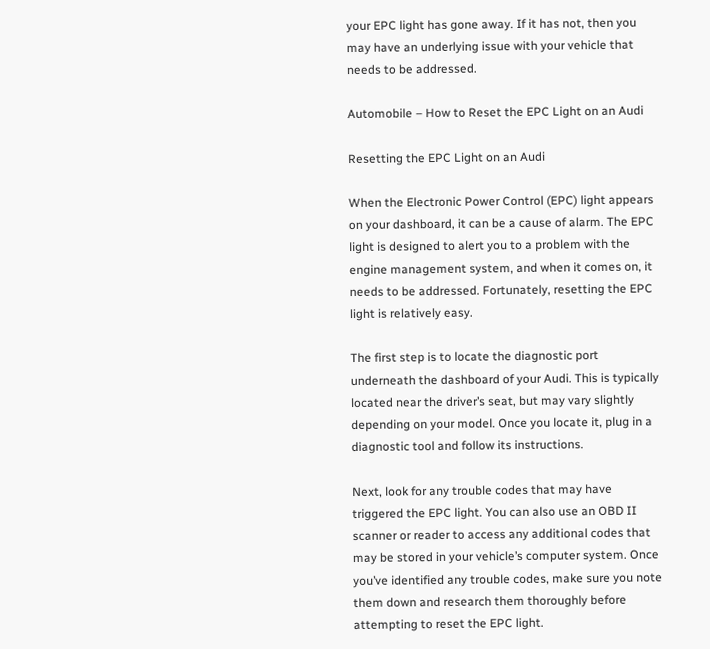your EPC light has gone away. If it has not, then you may have an underlying issue with your vehicle that needs to be addressed.

Automobile – How to Reset the EPC Light on an Audi

Resetting the EPC Light on an Audi

When the Electronic Power Control (EPC) light appears on your dashboard, it can be a cause of alarm. The EPC light is designed to alert you to a problem with the engine management system, and when it comes on, it needs to be addressed. Fortunately, resetting the EPC light is relatively easy.

The first step is to locate the diagnostic port underneath the dashboard of your Audi. This is typically located near the driver’s seat, but may vary slightly depending on your model. Once you locate it, plug in a diagnostic tool and follow its instructions.

Next, look for any trouble codes that may have triggered the EPC light. You can also use an OBD II scanner or reader to access any additional codes that may be stored in your vehicle’s computer system. Once you’ve identified any trouble codes, make sure you note them down and research them thoroughly before attempting to reset the EPC light.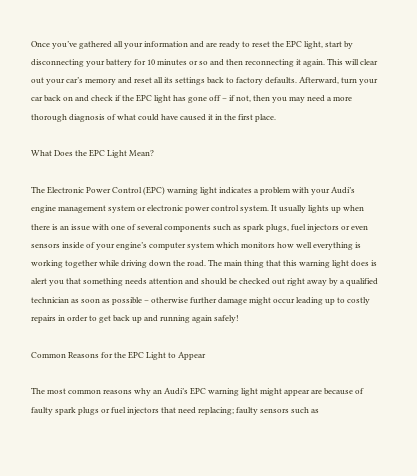Once you’ve gathered all your information and are ready to reset the EPC light, start by disconnecting your battery for 10 minutes or so and then reconnecting it again. This will clear out your car’s memory and reset all its settings back to factory defaults. Afterward, turn your car back on and check if the EPC light has gone off – if not, then you may need a more thorough diagnosis of what could have caused it in the first place.

What Does the EPC Light Mean?

The Electronic Power Control (EPC) warning light indicates a problem with your Audi’s engine management system or electronic power control system. It usually lights up when there is an issue with one of several components such as spark plugs, fuel injectors or even sensors inside of your engine’s computer system which monitors how well everything is working together while driving down the road. The main thing that this warning light does is alert you that something needs attention and should be checked out right away by a qualified technician as soon as possible – otherwise further damage might occur leading up to costly repairs in order to get back up and running again safely!

Common Reasons for the EPC Light to Appear

The most common reasons why an Audi’s EPC warning light might appear are because of faulty spark plugs or fuel injectors that need replacing; faulty sensors such as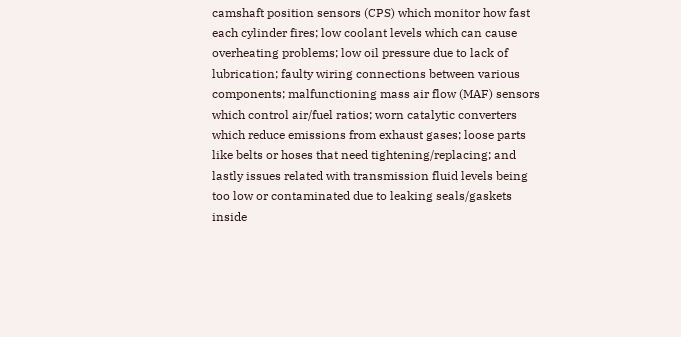camshaft position sensors (CPS) which monitor how fast each cylinder fires; low coolant levels which can cause overheating problems; low oil pressure due to lack of lubrication; faulty wiring connections between various components; malfunctioning mass air flow (MAF) sensors which control air/fuel ratios; worn catalytic converters which reduce emissions from exhaust gases; loose parts like belts or hoses that need tightening/replacing; and lastly issues related with transmission fluid levels being too low or contaminated due to leaking seals/gaskets inside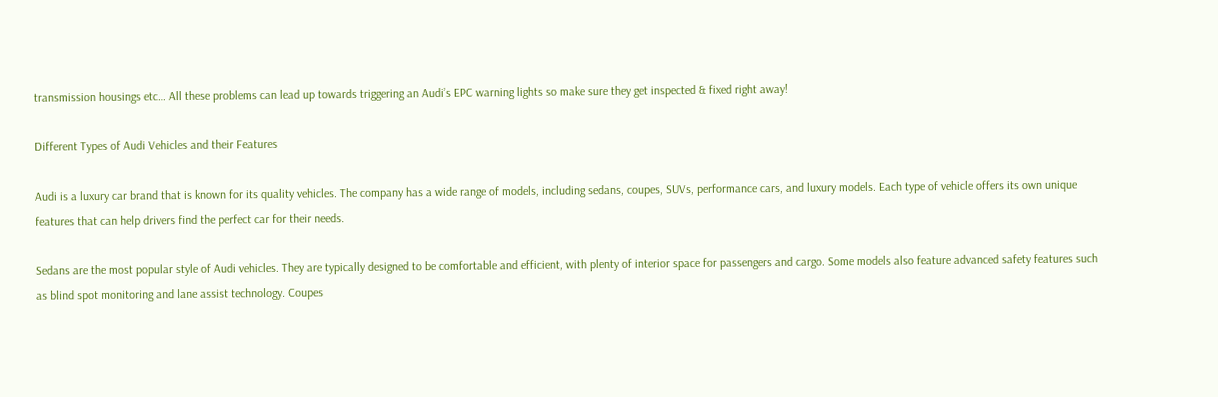transmission housings etc… All these problems can lead up towards triggering an Audi’s EPC warning lights so make sure they get inspected & fixed right away!

Different Types of Audi Vehicles and their Features

Audi is a luxury car brand that is known for its quality vehicles. The company has a wide range of models, including sedans, coupes, SUVs, performance cars, and luxury models. Each type of vehicle offers its own unique features that can help drivers find the perfect car for their needs.

Sedans are the most popular style of Audi vehicles. They are typically designed to be comfortable and efficient, with plenty of interior space for passengers and cargo. Some models also feature advanced safety features such as blind spot monitoring and lane assist technology. Coupes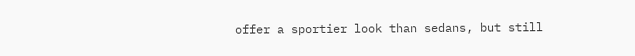offer a sportier look than sedans, but still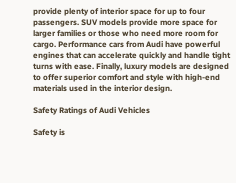provide plenty of interior space for up to four passengers. SUV models provide more space for larger families or those who need more room for cargo. Performance cars from Audi have powerful engines that can accelerate quickly and handle tight turns with ease. Finally, luxury models are designed to offer superior comfort and style with high-end materials used in the interior design.

Safety Ratings of Audi Vehicles

Safety is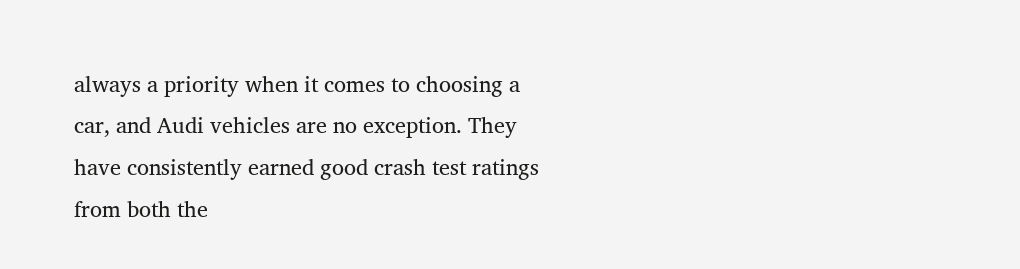always a priority when it comes to choosing a car, and Audi vehicles are no exception. They have consistently earned good crash test ratings from both the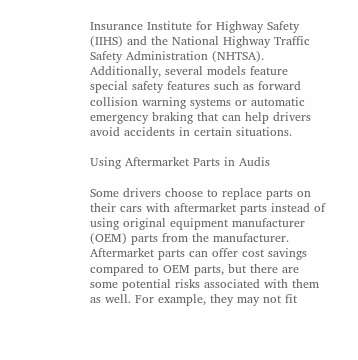Insurance Institute for Highway Safety (IIHS) and the National Highway Traffic Safety Administration (NHTSA). Additionally, several models feature special safety features such as forward collision warning systems or automatic emergency braking that can help drivers avoid accidents in certain situations.

Using Aftermarket Parts in Audis

Some drivers choose to replace parts on their cars with aftermarket parts instead of using original equipment manufacturer (OEM) parts from the manufacturer. Aftermarket parts can offer cost savings compared to OEM parts, but there are some potential risks associated with them as well. For example, they may not fit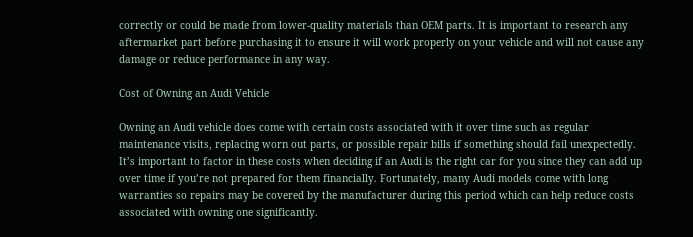correctly or could be made from lower-quality materials than OEM parts. It is important to research any aftermarket part before purchasing it to ensure it will work properly on your vehicle and will not cause any damage or reduce performance in any way.

Cost of Owning an Audi Vehicle

Owning an Audi vehicle does come with certain costs associated with it over time such as regular maintenance visits, replacing worn out parts, or possible repair bills if something should fail unexpectedly. It’s important to factor in these costs when deciding if an Audi is the right car for you since they can add up over time if you’re not prepared for them financially. Fortunately, many Audi models come with long warranties so repairs may be covered by the manufacturer during this period which can help reduce costs associated with owning one significantly.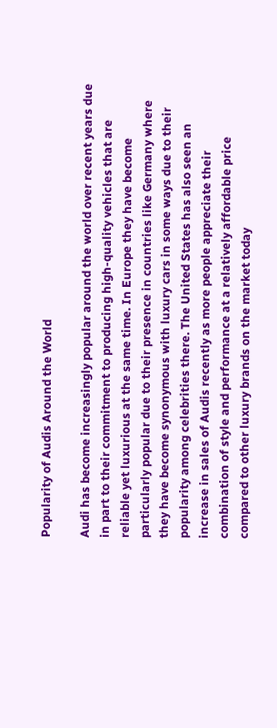Popularity of Audis Around the World

Audi has become increasingly popular around the world over recent years due in part to their commitment to producing high-quality vehicles that are reliable yet luxurious at the same time. In Europe they have become particularly popular due to their presence in countries like Germany where they have become synonymous with luxury cars in some ways due to their popularity among celebrities there. The United States has also seen an increase in sales of Audis recently as more people appreciate their combination of style and performance at a relatively affordable price compared to other luxury brands on the market today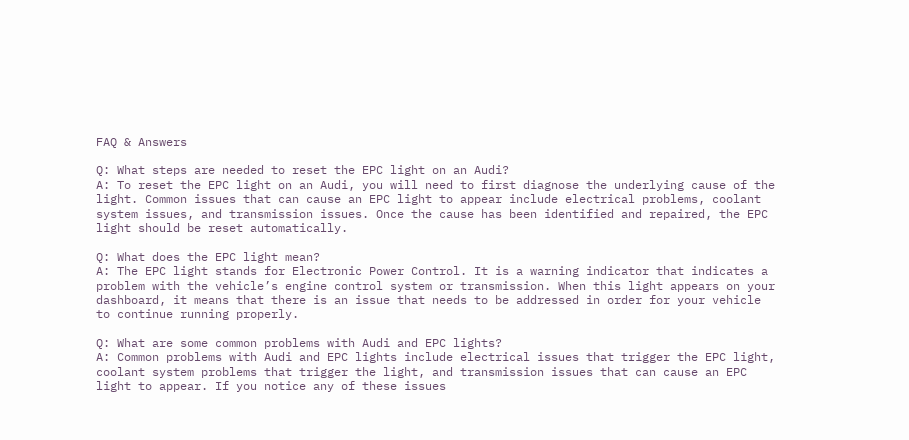FAQ & Answers

Q: What steps are needed to reset the EPC light on an Audi?
A: To reset the EPC light on an Audi, you will need to first diagnose the underlying cause of the light. Common issues that can cause an EPC light to appear include electrical problems, coolant system issues, and transmission issues. Once the cause has been identified and repaired, the EPC light should be reset automatically.

Q: What does the EPC light mean?
A: The EPC light stands for Electronic Power Control. It is a warning indicator that indicates a problem with the vehicle’s engine control system or transmission. When this light appears on your dashboard, it means that there is an issue that needs to be addressed in order for your vehicle to continue running properly.

Q: What are some common problems with Audi and EPC lights?
A: Common problems with Audi and EPC lights include electrical issues that trigger the EPC light, coolant system problems that trigger the light, and transmission issues that can cause an EPC light to appear. If you notice any of these issues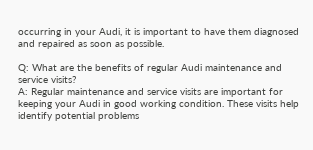occurring in your Audi, it is important to have them diagnosed and repaired as soon as possible.

Q: What are the benefits of regular Audi maintenance and service visits?
A: Regular maintenance and service visits are important for keeping your Audi in good working condition. These visits help identify potential problems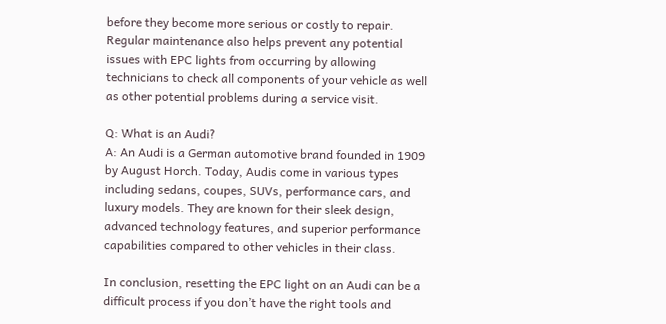before they become more serious or costly to repair. Regular maintenance also helps prevent any potential issues with EPC lights from occurring by allowing technicians to check all components of your vehicle as well as other potential problems during a service visit.

Q: What is an Audi?
A: An Audi is a German automotive brand founded in 1909 by August Horch. Today, Audis come in various types including sedans, coupes, SUVs, performance cars, and luxury models. They are known for their sleek design, advanced technology features, and superior performance capabilities compared to other vehicles in their class.

In conclusion, resetting the EPC light on an Audi can be a difficult process if you don’t have the right tools and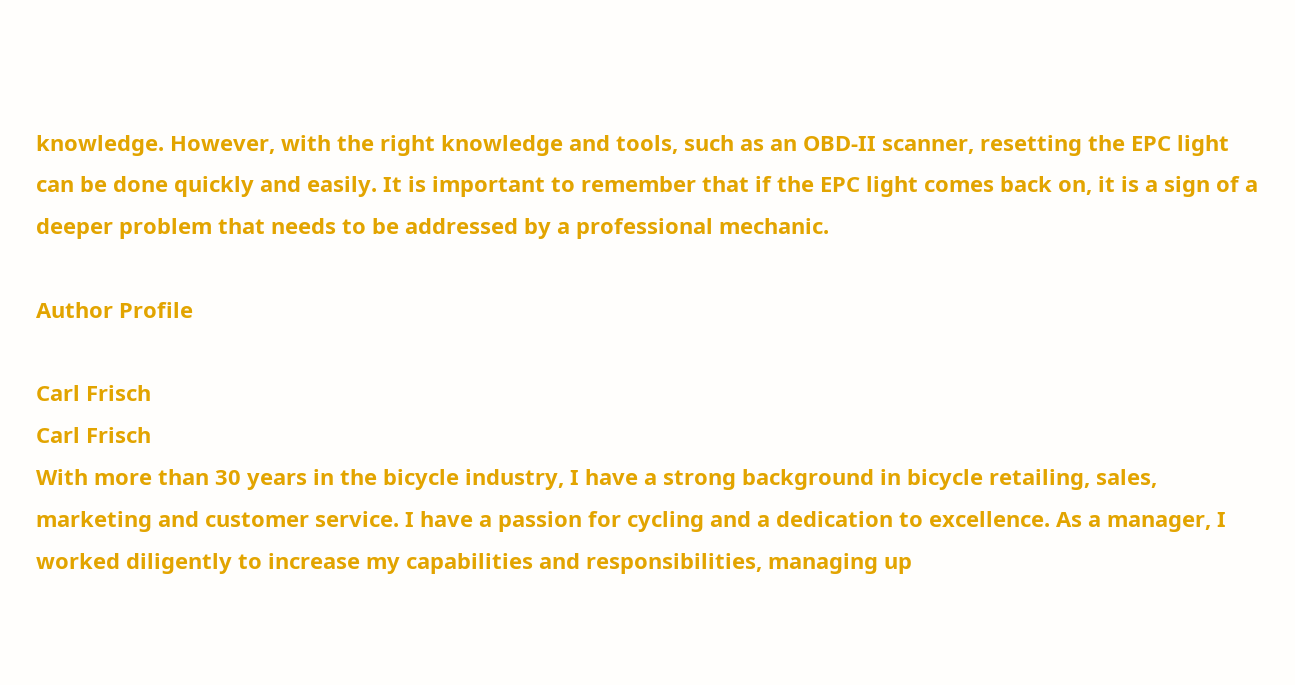knowledge. However, with the right knowledge and tools, such as an OBD-II scanner, resetting the EPC light can be done quickly and easily. It is important to remember that if the EPC light comes back on, it is a sign of a deeper problem that needs to be addressed by a professional mechanic.

Author Profile

Carl Frisch
Carl Frisch
With more than 30 years in the bicycle industry, I have a strong background in bicycle retailing, sales, marketing and customer service. I have a passion for cycling and a dedication to excellence. As a manager, I worked diligently to increase my capabilities and responsibilities, managing up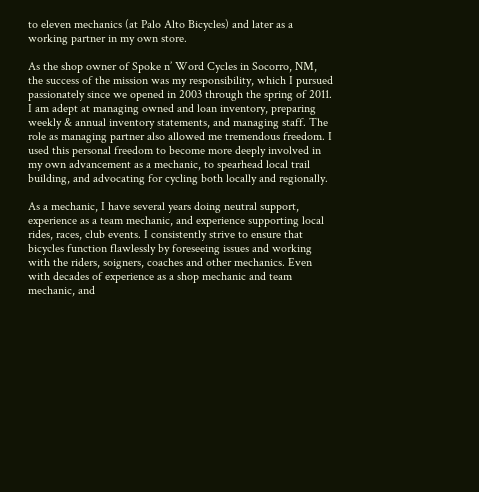to eleven mechanics (at Palo Alto Bicycles) and later as a working partner in my own store.

As the shop owner of Spoke n’ Word Cycles in Socorro, NM, the success of the mission was my responsibility, which I pursued passionately since we opened in 2003 through the spring of 2011. I am adept at managing owned and loan inventory, preparing weekly & annual inventory statements, and managing staff. The role as managing partner also allowed me tremendous freedom. I used this personal freedom to become more deeply involved in my own advancement as a mechanic, to spearhead local trail building, and advocating for cycling both locally and regionally.

As a mechanic, I have several years doing neutral support, experience as a team mechanic, and experience supporting local rides, races, club events. I consistently strive to ensure that bicycles function flawlessly by foreseeing issues and working with the riders, soigners, coaches and other mechanics. Even with decades of experience as a shop mechanic and team mechanic, and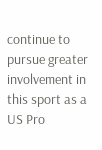continue to pursue greater involvement in this sport as a US Pro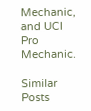Mechanic, and UCI Pro Mechanic.

Similar Posts